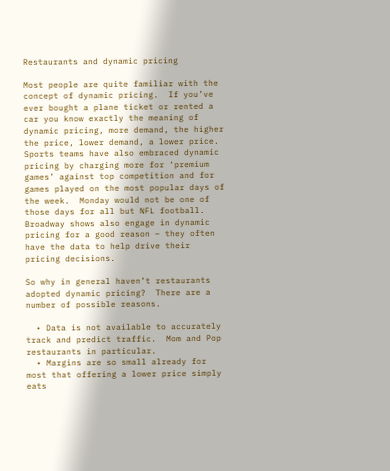Restaurants and dynamic pricing

Most people are quite familiar with the concept of dynamic pricing.  If you’ve ever bought a plane ticket or rented a car you know exactly the meaning of dynamic pricing, more demand, the higher the price, lower demand, a lower price. Sports teams have also embraced dynamic pricing by charging more for ‘premium games’ against top competition and for games played on the most popular days of the week.  Monday would not be one of those days for all but NFL football.  Broadway shows also engage in dynamic pricing for a good reason – they often have the data to help drive their pricing decisions.

So why in general haven’t restaurants adopted dynamic pricing?  There are a number of possible reasons.

  • Data is not available to accurately track and predict traffic.  Mom and Pop restaurants in particular.
  • Margins are so small already for most that offering a lower price simply eats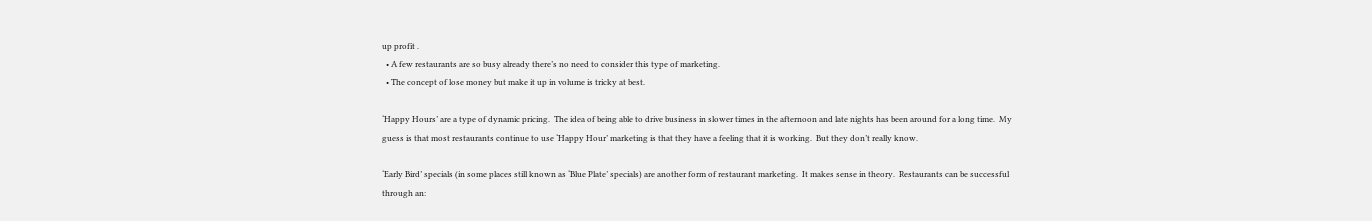up profit .
  • A few restaurants are so busy already there’s no need to consider this type of marketing.
  • The concept of lose money but make it up in volume is tricky at best.

‘Happy Hours’ are a type of dynamic pricing.  The idea of being able to drive business in slower times in the afternoon and late nights has been around for a long time.  My guess is that most restaurants continue to use ‘Happy Hour’ marketing is that they have a feeling that it is working.  But they don’t really know.

‘Early Bird’ specials (in some places still known as ‘Blue Plate’ specials) are another form of restaurant marketing.  It makes sense in theory.  Restaurants can be successful through an: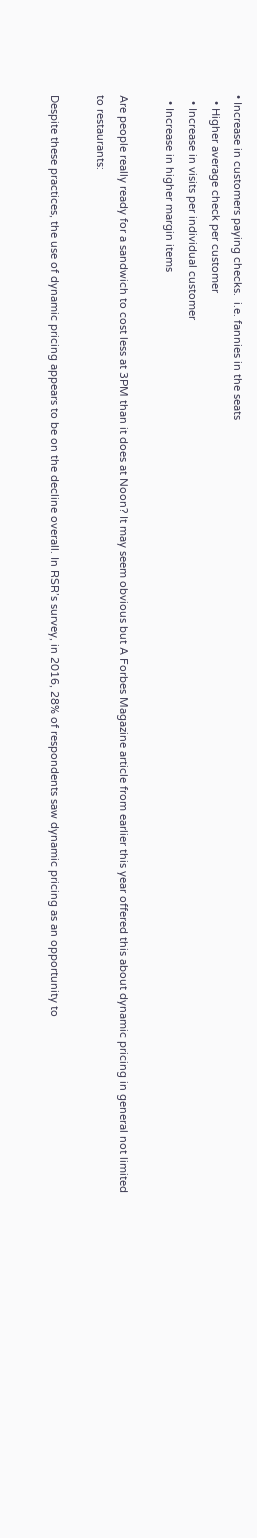• Increase in customers paying checks.  i.e. fannies in the seats
  • Higher average check per customer
  • Increase in visits per individual customer
  • Increase in higher margin items

Are people really ready for a sandwich to cost less at 3PM than it does at Noon? It may seem obvious but A Forbes Magazine article from earlier this year offered this about dynamic pricing in general not limited to restaurants:

Despite these practices, the use of dynamic pricing appears to be on the decline overall. In RSR’s survey, in 2016, 28% of respondents saw dynamic pricing as an opportunity to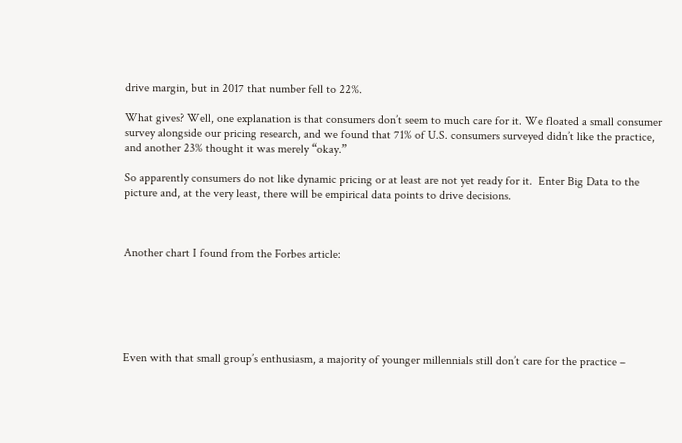drive margin, but in 2017 that number fell to 22%.

What gives? Well, one explanation is that consumers don’t seem to much care for it. We floated a small consumer survey alongside our pricing research, and we found that 71% of U.S. consumers surveyed didn’t like the practice, and another 23% thought it was merely “okay.”

So apparently consumers do not like dynamic pricing or at least are not yet ready for it.  Enter Big Data to the picture and, at the very least, there will be empirical data points to drive decisions.



Another chart I found from the Forbes article:






Even with that small group’s enthusiasm, a majority of younger millennials still don’t care for the practice –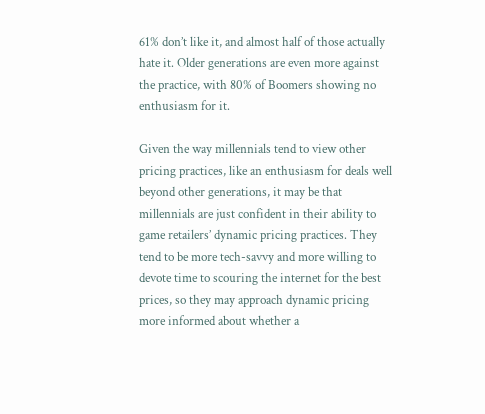61% don’t like it, and almost half of those actually hate it. Older generations are even more against the practice, with 80% of Boomers showing no enthusiasm for it.

Given the way millennials tend to view other pricing practices, like an enthusiasm for deals well beyond other generations, it may be that millennials are just confident in their ability to game retailers’ dynamic pricing practices. They tend to be more tech-savvy and more willing to devote time to scouring the internet for the best prices, so they may approach dynamic pricing more informed about whether a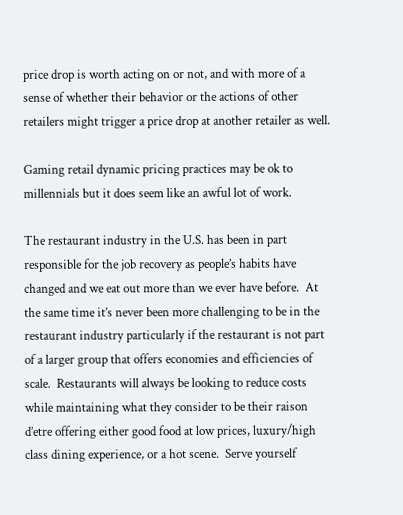price drop is worth acting on or not, and with more of a sense of whether their behavior or the actions of other retailers might trigger a price drop at another retailer as well.

Gaming retail dynamic pricing practices may be ok to millennials but it does seem like an awful lot of work.

The restaurant industry in the U.S. has been in part responsible for the job recovery as people’s habits have changed and we eat out more than we ever have before.  At the same time it’s never been more challenging to be in the restaurant industry particularly if the restaurant is not part of a larger group that offers economies and efficiencies of scale.  Restaurants will always be looking to reduce costs while maintaining what they consider to be their raison d’etre offering either good food at low prices, luxury/high class dining experience, or a hot scene.  Serve yourself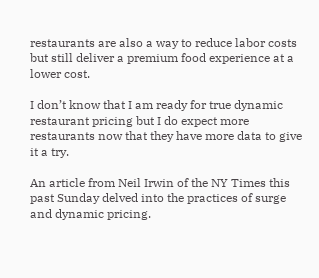restaurants are also a way to reduce labor costs but still deliver a premium food experience at a lower cost.

I don’t know that I am ready for true dynamic restaurant pricing but I do expect more restaurants now that they have more data to give it a try.

An article from Neil Irwin of the NY Times this past Sunday delved into the practices of surge and dynamic pricing.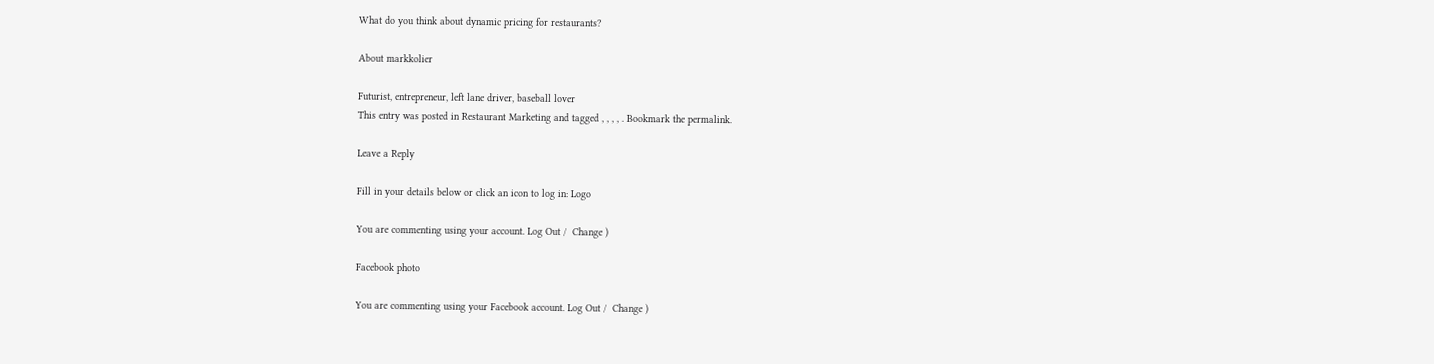What do you think about dynamic pricing for restaurants?

About markkolier

Futurist, entrepreneur, left lane driver, baseball lover
This entry was posted in Restaurant Marketing and tagged , , , , . Bookmark the permalink.

Leave a Reply

Fill in your details below or click an icon to log in: Logo

You are commenting using your account. Log Out /  Change )

Facebook photo

You are commenting using your Facebook account. Log Out /  Change )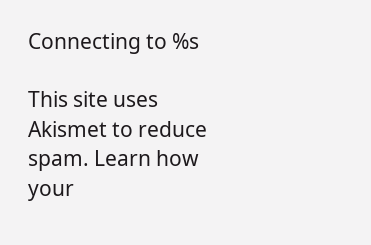Connecting to %s

This site uses Akismet to reduce spam. Learn how your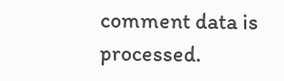comment data is processed.